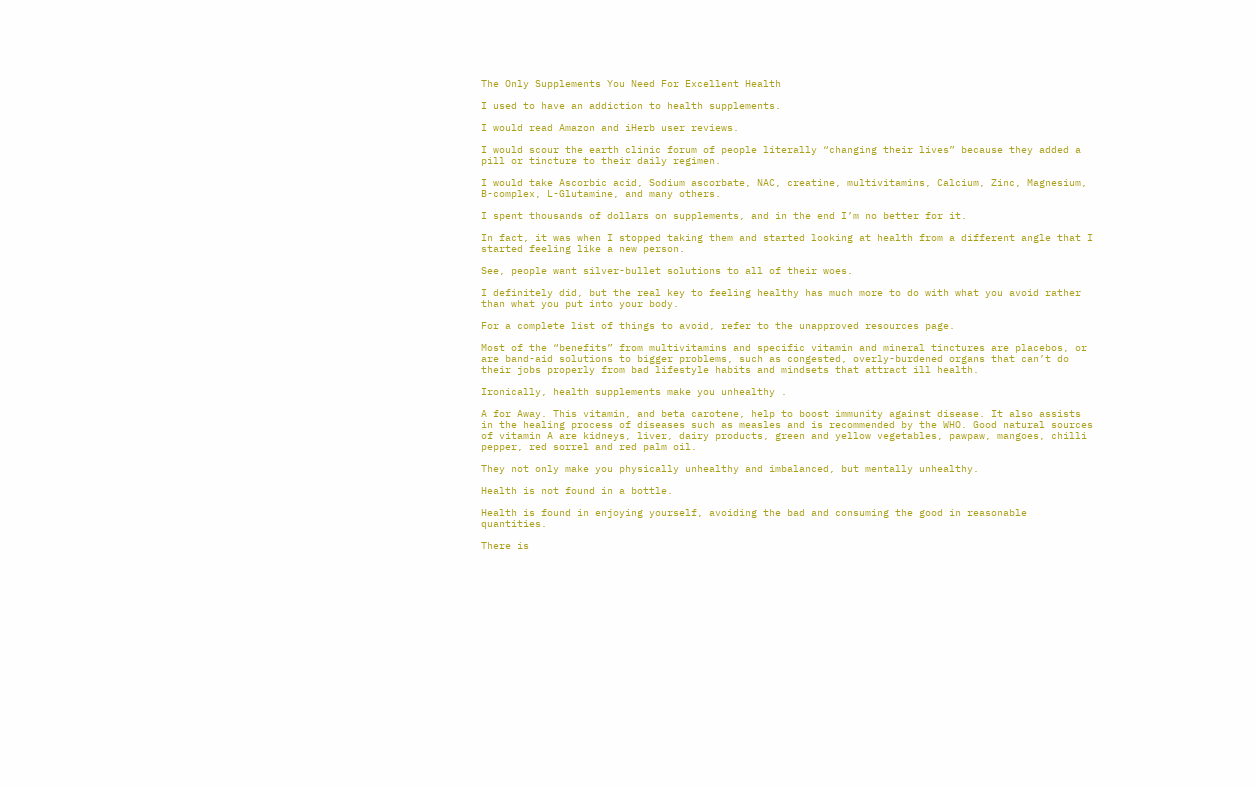The Only Supplements You Need For Excellent Health

I used to have an addiction to health supplements.

I would read Amazon and iHerb user reviews.

I would scour the earth clinic forum of people literally “changing their lives” because they added a pill or tincture to their daily regimen.

I would take Ascorbic acid, Sodium ascorbate, NAC, creatine, multivitamins, Calcium, Zinc, Magnesium, B-complex, L-Glutamine, and many others.

I spent thousands of dollars on supplements, and in the end I’m no better for it.

In fact, it was when I stopped taking them and started looking at health from a different angle that I started feeling like a new person.

See, people want silver-bullet solutions to all of their woes.

I definitely did, but the real key to feeling healthy has much more to do with what you avoid rather than what you put into your body.

For a complete list of things to avoid, refer to the unapproved resources page.

Most of the “benefits” from multivitamins and specific vitamin and mineral tinctures are placebos, or are band-aid solutions to bigger problems, such as congested, overly-burdened organs that can’t do their jobs properly from bad lifestyle habits and mindsets that attract ill health.

Ironically, health supplements make you unhealthy .

A for Away. This vitamin, and beta carotene, help to boost immunity against disease. It also assists in the healing process of diseases such as measles and is recommended by the WHO. Good natural sources of vitamin A are kidneys, liver, dairy products, green and yellow vegetables, pawpaw, mangoes, chilli pepper, red sorrel and red palm oil.

They not only make you physically unhealthy and imbalanced, but mentally unhealthy.

Health is not found in a bottle.

Health is found in enjoying yourself, avoiding the bad and consuming the good in reasonable quantities.

There is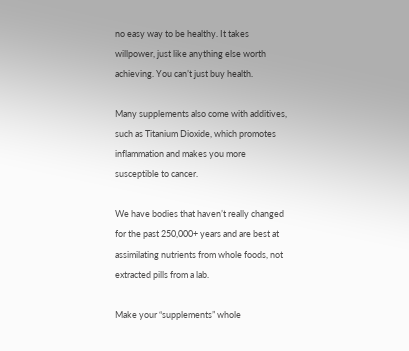no easy way to be healthy. It takes willpower, just like anything else worth achieving. You can’t just buy health.

Many supplements also come with additives, such as Titanium Dioxide, which promotes inflammation and makes you more susceptible to cancer.

We have bodies that haven’t really changed for the past 250,000+ years and are best at assimilating nutrients from whole foods, not extracted pills from a lab.

Make your “supplements” whole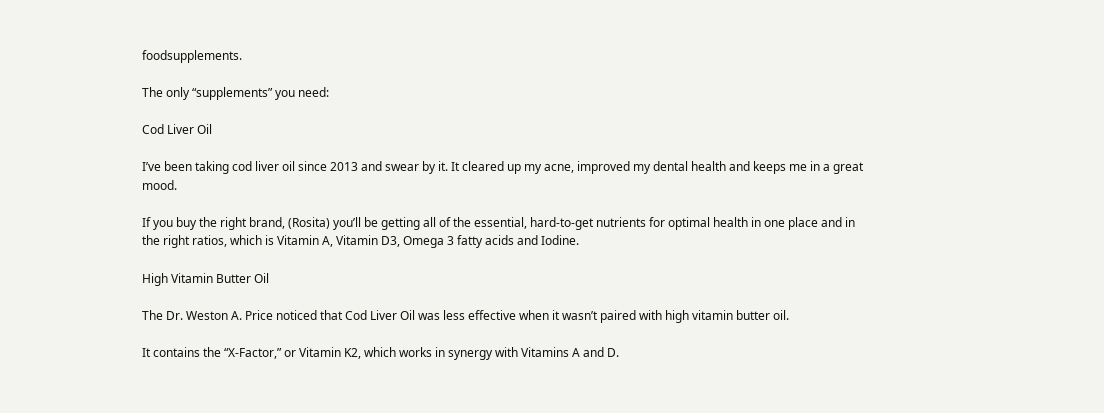foodsupplements.

The only “supplements” you need:

Cod Liver Oil

I’ve been taking cod liver oil since 2013 and swear by it. It cleared up my acne, improved my dental health and keeps me in a great mood.

If you buy the right brand, (Rosita) you’ll be getting all of the essential, hard-to-get nutrients for optimal health in one place and in the right ratios, which is Vitamin A, Vitamin D3, Omega 3 fatty acids and Iodine.

High Vitamin Butter Oil

The Dr. Weston A. Price noticed that Cod Liver Oil was less effective when it wasn’t paired with high vitamin butter oil.

It contains the “X-Factor,” or Vitamin K2, which works in synergy with Vitamins A and D.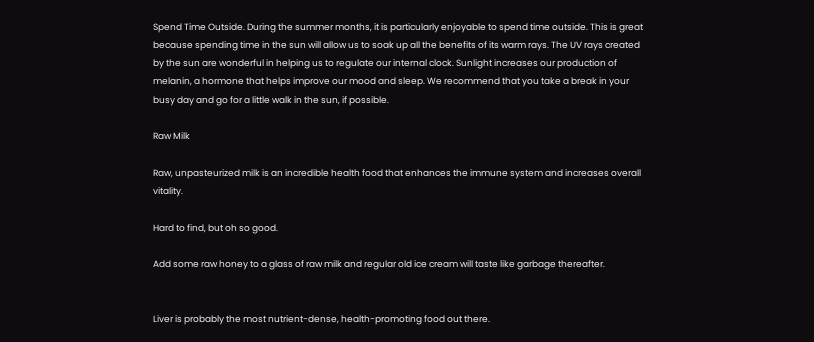Spend Time Outside. During the summer months, it is particularly enjoyable to spend time outside. This is great because spending time in the sun will allow us to soak up all the benefits of its warm rays. The UV rays created by the sun are wonderful in helping us to regulate our internal clock. Sunlight increases our production of melanin, a hormone that helps improve our mood and sleep. We recommend that you take a break in your busy day and go for a little walk in the sun, if possible.

Raw Milk

Raw, unpasteurized milk is an incredible health food that enhances the immune system and increases overall vitality.

Hard to find, but oh so good.

Add some raw honey to a glass of raw milk and regular old ice cream will taste like garbage thereafter.


Liver is probably the most nutrient-dense, health-promoting food out there.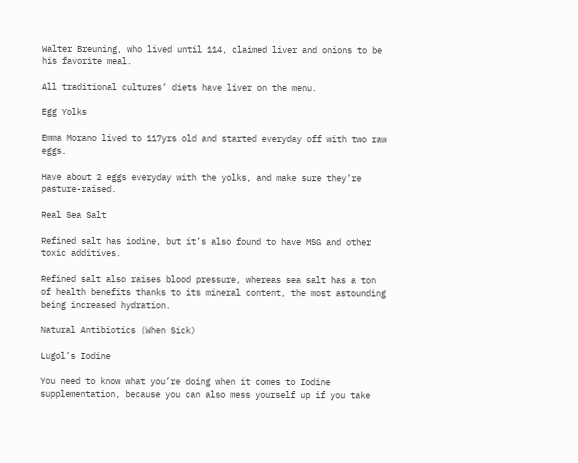Walter Breuning, who lived until 114, claimed liver and onions to be his favorite meal.

All traditional cultures’ diets have liver on the menu.

Egg Yolks

Emma Morano lived to 117yrs old and started everyday off with two raw eggs.

Have about 2 eggs everyday with the yolks, and make sure they’re pasture-raised.

Real Sea Salt

Refined salt has iodine, but it’s also found to have MSG and other toxic additives.

Refined salt also raises blood pressure, whereas sea salt has a ton of health benefits thanks to its mineral content, the most astounding being increased hydration.

Natural Antibiotics (When Sick)

Lugol’s Iodine

You need to know what you’re doing when it comes to Iodine supplementation, because you can also mess yourself up if you take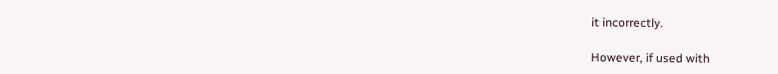it incorrectly.

However, if used with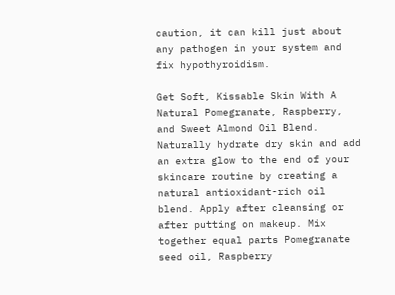caution, it can kill just about any pathogen in your system and fix hypothyroidism.

Get Soft, Kissable Skin With A Natural Pomegranate, Raspberry, and Sweet Almond Oil Blend. Naturally hydrate dry skin and add an extra glow to the end of your skincare routine by creating a natural antioxidant-rich oil blend. Apply after cleansing or after putting on makeup. Mix together equal parts Pomegranate seed oil, Raspberry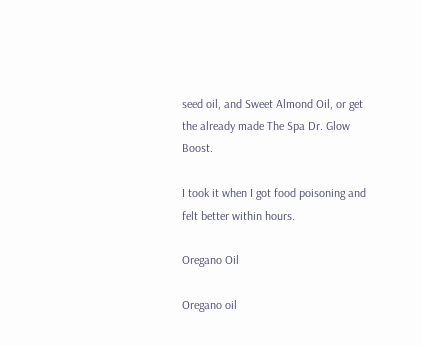seed oil, and Sweet Almond Oil, or get the already made The Spa Dr. Glow Boost.

I took it when I got food poisoning and felt better within hours.

Oregano Oil

Oregano oil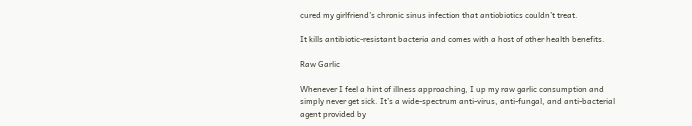cured my girlfriend’s chronic sinus infection that antiobiotics couldn’t treat.

It kills antibiotic-resistant bacteria and comes with a host of other health benefits.

Raw Garlic

Whenever I feel a hint of illness approaching, I up my raw garlic consumption and simply never get sick. It’s a wide-spectrum anti-virus, anti-fungal, and anti-bacterial agent provided by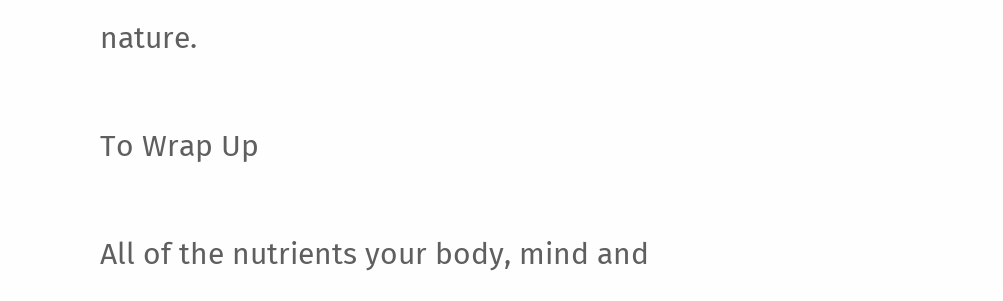nature.

To Wrap Up

All of the nutrients your body, mind and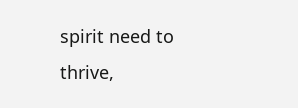spirit need to thrive,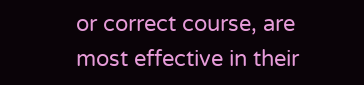or correct course, are most effective in their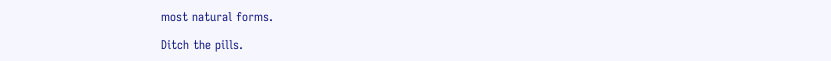most natural forms.

Ditch the pills.